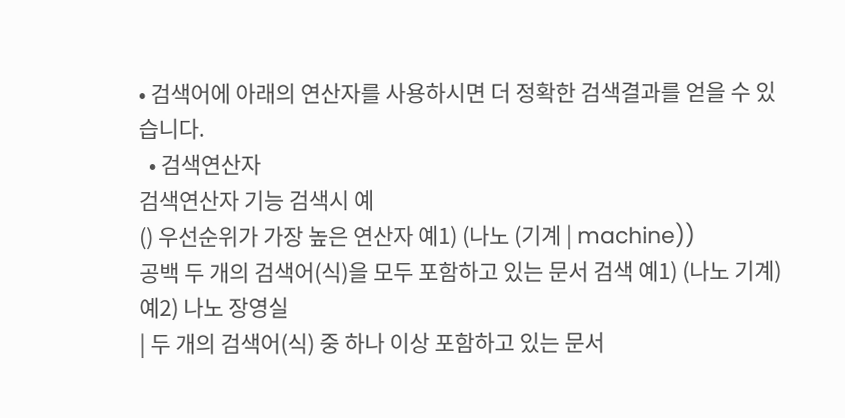• 검색어에 아래의 연산자를 사용하시면 더 정확한 검색결과를 얻을 수 있습니다.
  • 검색연산자
검색연산자 기능 검색시 예
() 우선순위가 가장 높은 연산자 예1) (나노 (기계 | machine))
공백 두 개의 검색어(식)을 모두 포함하고 있는 문서 검색 예1) (나노 기계)
예2) 나노 장영실
| 두 개의 검색어(식) 중 하나 이상 포함하고 있는 문서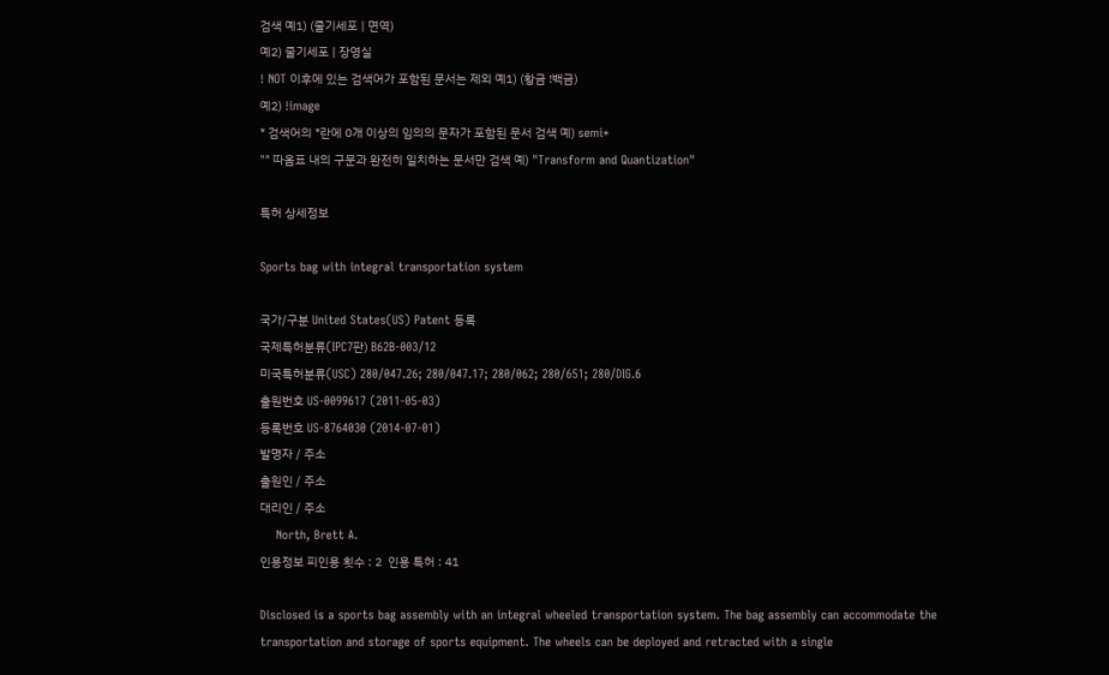검색 예1) (줄기세포 | 면역)
예2) 줄기세포 | 장영실
! NOT 이후에 있는 검색어가 포함된 문서는 제외 예1) (황금 !백금)
예2) !image
* 검색어의 *란에 0개 이상의 임의의 문자가 포함된 문서 검색 예) semi*
"" 따옴표 내의 구문과 완전히 일치하는 문서만 검색 예) "Transform and Quantization"

특허 상세정보

Sports bag with integral transportation system

국가/구분 United States(US) Patent 등록
국제특허분류(IPC7판) B62B-003/12
미국특허분류(USC) 280/047.26; 280/047.17; 280/062; 280/651; 280/DIG.6
출원번호 US-0099617 (2011-05-03)
등록번호 US-8764030 (2014-07-01)
발명자 / 주소
출원인 / 주소
대리인 / 주소
    North, Brett A.
인용정보 피인용 횟수 : 2  인용 특허 : 41

Disclosed is a sports bag assembly with an integral wheeled transportation system. The bag assembly can accommodate the transportation and storage of sports equipment. The wheels can be deployed and retracted with a single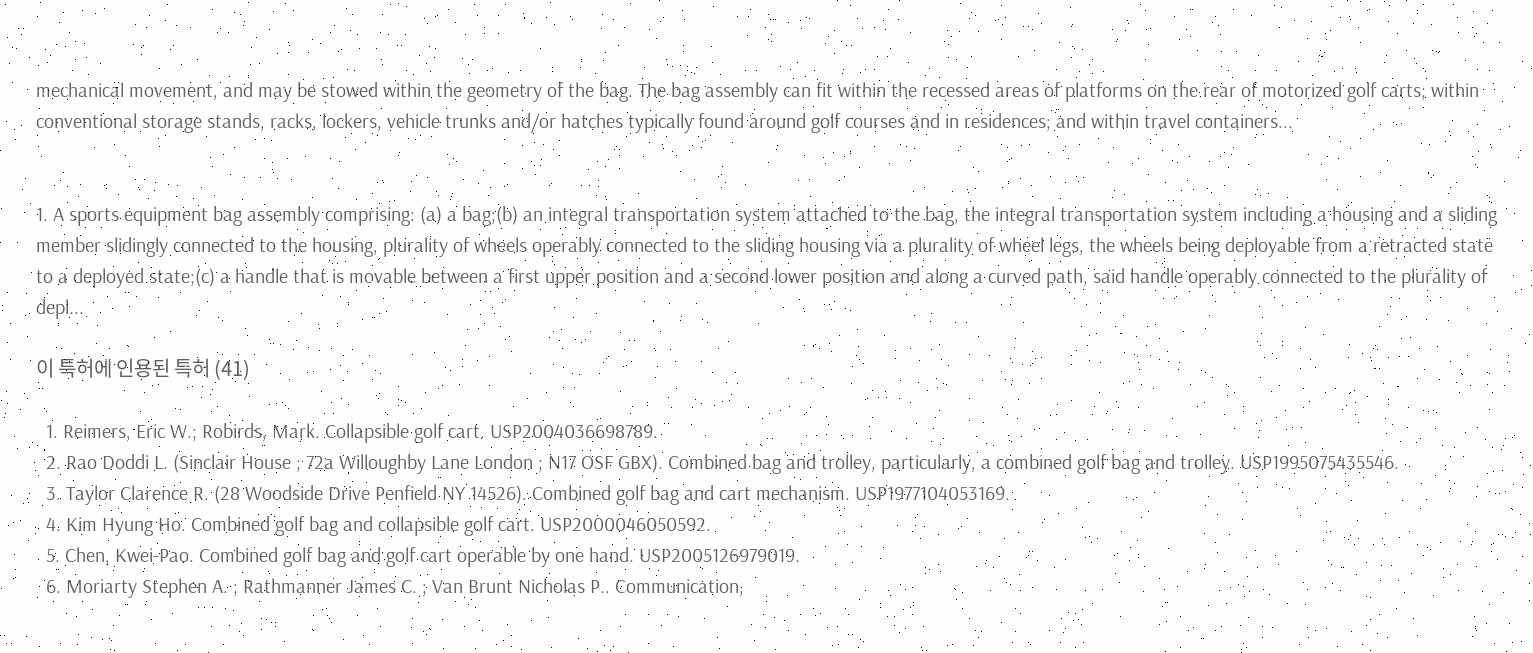mechanical movement, and may be stowed within the geometry of the bag. The bag assembly can fit within the recessed areas of platforms on the rear of motorized golf carts; within conventional storage stands, racks, lockers, vehicle trunks and/or hatches typically found around golf courses and in residences; and within travel containers...


1. A sports equipment bag assembly comprising: (a) a bag;(b) an integral transportation system attached to the bag, the integral transportation system including a housing and a sliding member slidingly connected to the housing, plurality of wheels operably connected to the sliding housing via a plurality of wheel legs, the wheels being deployable from a retracted state to a deployed state;(c) a handle that is movable between a first upper position and a second lower position and along a curved path, said handle operably connected to the plurality of depl...

이 특허에 인용된 특허 (41)

  1. Reimers, Eric W.; Robirds, Mark. Collapsible golf cart. USP2004036698789.
  2. Rao Doddi L. (Sinclair House ; 72a Willoughby Lane London ; N17 OSF GBX). Combined bag and trolley, particularly, a combined golf bag and trolley. USP1995075435546.
  3. Taylor Clarence R. (28 Woodside Drive Penfield NY 14526). Combined golf bag and cart mechanism. USP1977104053169.
  4. Kim Hyung Ho. Combined golf bag and collapsible golf cart. USP2000046050592.
  5. Chen, Kwei-Pao. Combined golf bag and golf cart operable by one hand. USP2005126979019.
  6. Moriarty Stephen A. ; Rathmanner James C. ; Van Brunt Nicholas P.. Communication,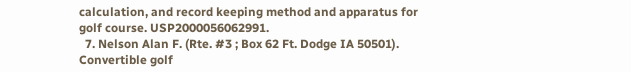calculation, and record keeping method and apparatus for golf course. USP2000056062991.
  7. Nelson Alan F. (Rte. #3 ; Box 62 Ft. Dodge IA 50501). Convertible golf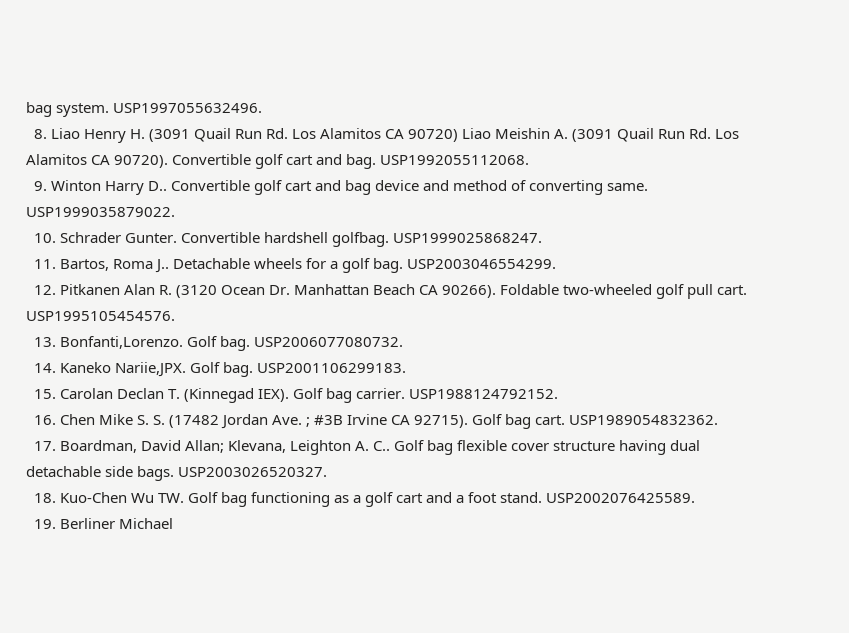bag system. USP1997055632496.
  8. Liao Henry H. (3091 Quail Run Rd. Los Alamitos CA 90720) Liao Meishin A. (3091 Quail Run Rd. Los Alamitos CA 90720). Convertible golf cart and bag. USP1992055112068.
  9. Winton Harry D.. Convertible golf cart and bag device and method of converting same. USP1999035879022.
  10. Schrader Gunter. Convertible hardshell golfbag. USP1999025868247.
  11. Bartos, Roma J.. Detachable wheels for a golf bag. USP2003046554299.
  12. Pitkanen Alan R. (3120 Ocean Dr. Manhattan Beach CA 90266). Foldable two-wheeled golf pull cart. USP1995105454576.
  13. Bonfanti,Lorenzo. Golf bag. USP2006077080732.
  14. Kaneko Nariie,JPX. Golf bag. USP2001106299183.
  15. Carolan Declan T. (Kinnegad IEX). Golf bag carrier. USP1988124792152.
  16. Chen Mike S. S. (17482 Jordan Ave. ; #3B Irvine CA 92715). Golf bag cart. USP1989054832362.
  17. Boardman, David Allan; Klevana, Leighton A. C.. Golf bag flexible cover structure having dual detachable side bags. USP2003026520327.
  18. Kuo-Chen Wu TW. Golf bag functioning as a golf cart and a foot stand. USP2002076425589.
  19. Berliner Michael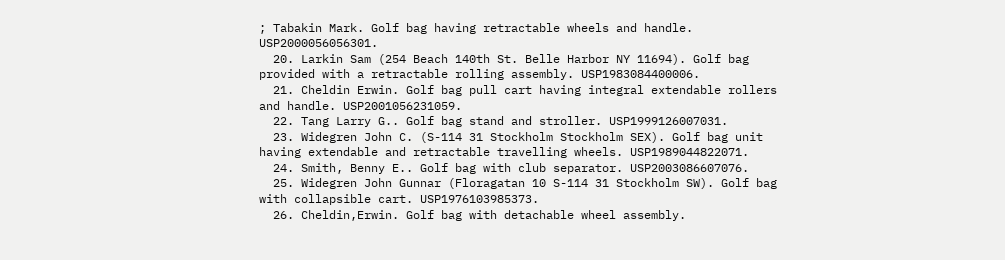; Tabakin Mark. Golf bag having retractable wheels and handle. USP2000056056301.
  20. Larkin Sam (254 Beach 140th St. Belle Harbor NY 11694). Golf bag provided with a retractable rolling assembly. USP1983084400006.
  21. Cheldin Erwin. Golf bag pull cart having integral extendable rollers and handle. USP2001056231059.
  22. Tang Larry G.. Golf bag stand and stroller. USP1999126007031.
  23. Widegren John C. (S-114 31 Stockholm Stockholm SEX). Golf bag unit having extendable and retractable travelling wheels. USP1989044822071.
  24. Smith, Benny E.. Golf bag with club separator. USP2003086607076.
  25. Widegren John Gunnar (Floragatan 10 S-114 31 Stockholm SW). Golf bag with collapsible cart. USP1976103985373.
  26. Cheldin,Erwin. Golf bag with detachable wheel assembly.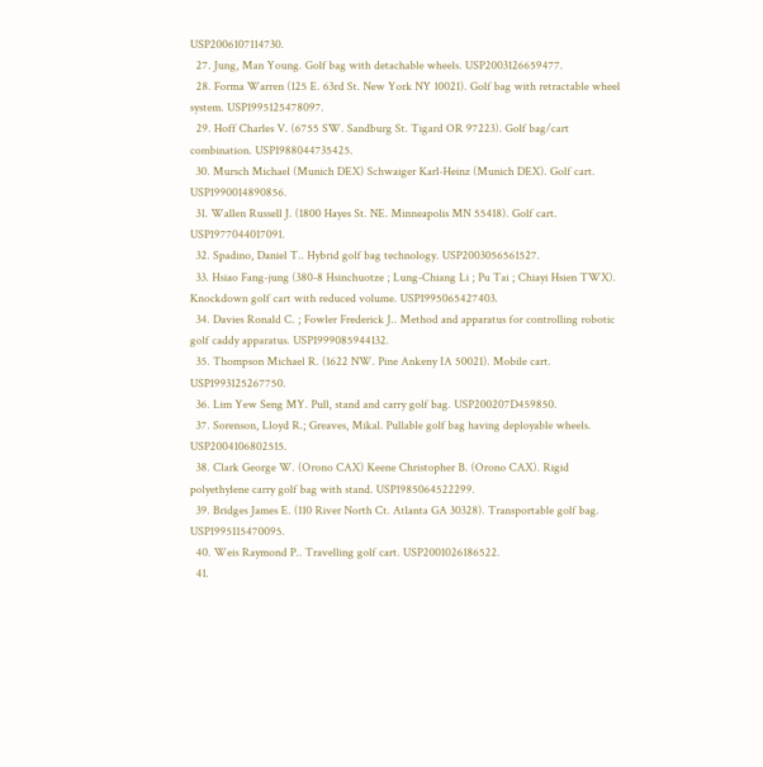USP2006107114730.
  27. Jung, Man Young. Golf bag with detachable wheels. USP2003126659477.
  28. Forma Warren (125 E. 63rd St. New York NY 10021). Golf bag with retractable wheel system. USP1995125478097.
  29. Hoff Charles V. (6755 SW. Sandburg St. Tigard OR 97223). Golf bag/cart combination. USP1988044735425.
  30. Mursch Michael (Munich DEX) Schwaiger Karl-Heinz (Munich DEX). Golf cart. USP1990014890856.
  31. Wallen Russell J. (1800 Hayes St. NE. Minneapolis MN 55418). Golf cart. USP1977044017091.
  32. Spadino, Daniel T.. Hybrid golf bag technology. USP2003056561527.
  33. Hsiao Fang-jung (380-8 Hsinchuotze ; Lung-Chiang Li ; Pu Tai ; Chiayi Hsien TWX). Knockdown golf cart with reduced volume. USP1995065427403.
  34. Davies Ronald C. ; Fowler Frederick J.. Method and apparatus for controlling robotic golf caddy apparatus. USP1999085944132.
  35. Thompson Michael R. (1622 NW. Pine Ankeny IA 50021). Mobile cart. USP1993125267750.
  36. Lim Yew Seng MY. Pull, stand and carry golf bag. USP200207D459850.
  37. Sorenson, Lloyd R.; Greaves, Mikal. Pullable golf bag having deployable wheels. USP2004106802515.
  38. Clark George W. (Orono CAX) Keene Christopher B. (Orono CAX). Rigid polyethylene carry golf bag with stand. USP1985064522299.
  39. Bridges James E. (110 River North Ct. Atlanta GA 30328). Transportable golf bag. USP1995115470095.
  40. Weis Raymond P.. Travelling golf cart. USP2001026186522.
  41.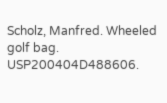Scholz, Manfred. Wheeled golf bag. USP200404D488606.